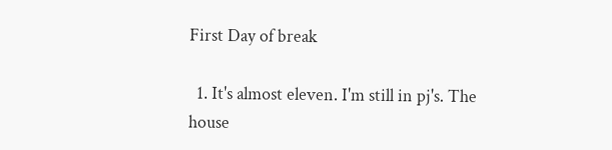First Day of break

  1. It's almost eleven. I'm still in pj's. The house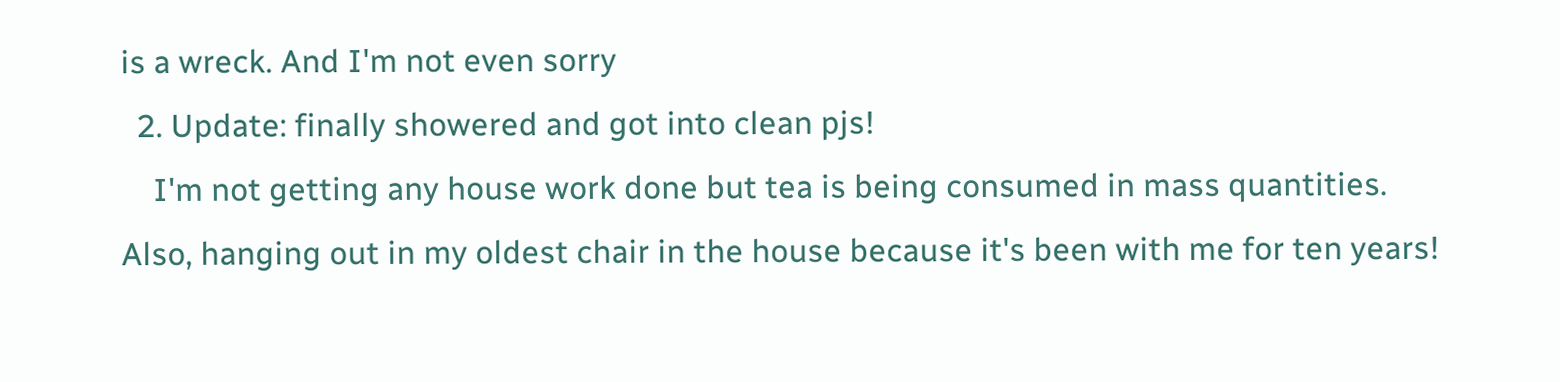is a wreck. And I'm not even sorry
  2. Update: finally showered and got into clean pjs!
    I'm not getting any house work done but tea is being consumed in mass quantities. Also, hanging out in my oldest chair in the house because it's been with me for ten years!